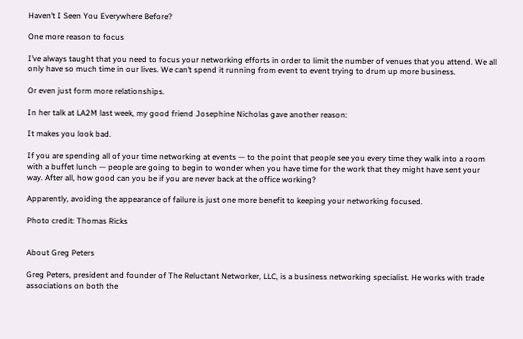Haven’t I Seen You Everywhere Before?

One more reason to focus

I’ve always taught that you need to focus your networking efforts in order to limit the number of venues that you attend. We all only have so much time in our lives. We can’t spend it running from event to event trying to drum up more business.

Or even just form more relationships.

In her talk at LA2M last week, my good friend Josephine Nicholas gave another reason:

It makes you look bad.

If you are spending all of your time networking at events — to the point that people see you every time they walk into a room with a buffet lunch — people are going to begin to wonder when you have time for the work that they might have sent your way. After all, how good can you be if you are never back at the office working?

Apparently, avoiding the appearance of failure is just one more benefit to keeping your networking focused.

Photo credit: Thomas Ricks


About Greg Peters

Greg Peters, president and founder of The Reluctant Networker, LLC, is a business networking specialist. He works with trade associations on both the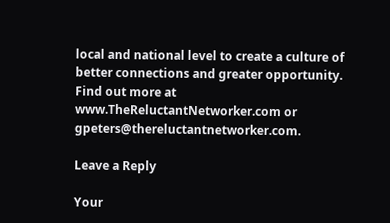local and national level to create a culture of better connections and greater opportunity. Find out more at www.TheReluctantNetworker.com or gpeters@thereluctantnetworker.com.

Leave a Reply

Your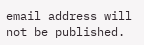email address will not be published.